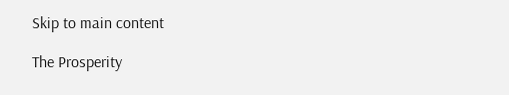Skip to main content

The Prosperity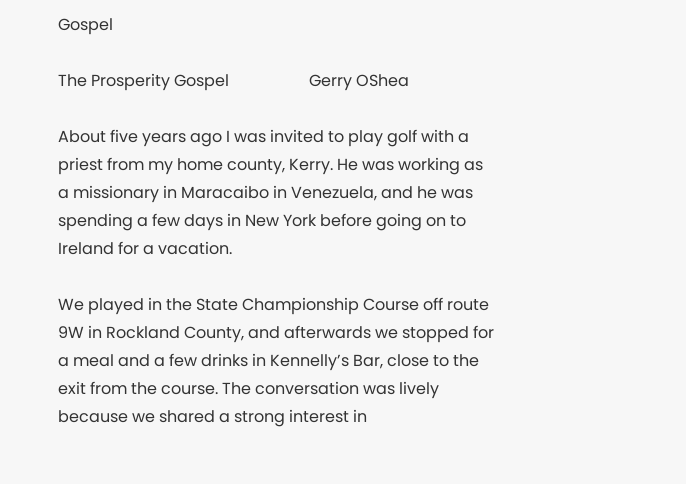Gospel

The Prosperity Gospel                    Gerry OShea

About five years ago I was invited to play golf with a priest from my home county, Kerry. He was working as a missionary in Maracaibo in Venezuela, and he was spending a few days in New York before going on to Ireland for a vacation.

We played in the State Championship Course off route 9W in Rockland County, and afterwards we stopped for a meal and a few drinks in Kennelly’s Bar, close to the exit from the course. The conversation was lively because we shared a strong interest in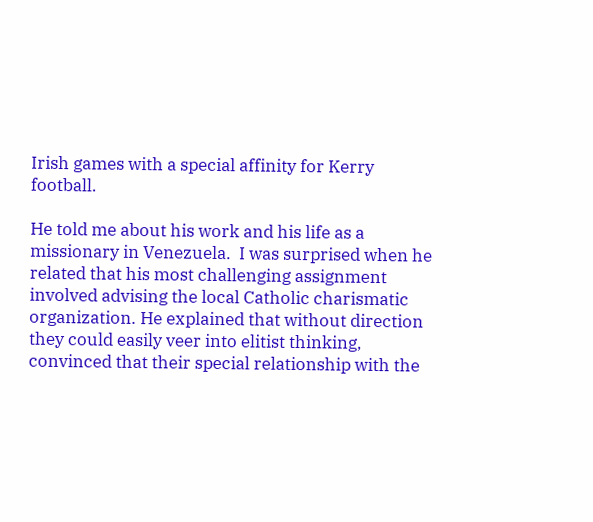Irish games with a special affinity for Kerry football.

He told me about his work and his life as a missionary in Venezuela.  I was surprised when he related that his most challenging assignment involved advising the local Catholic charismatic organization. He explained that without direction they could easily veer into elitist thinking, convinced that their special relationship with the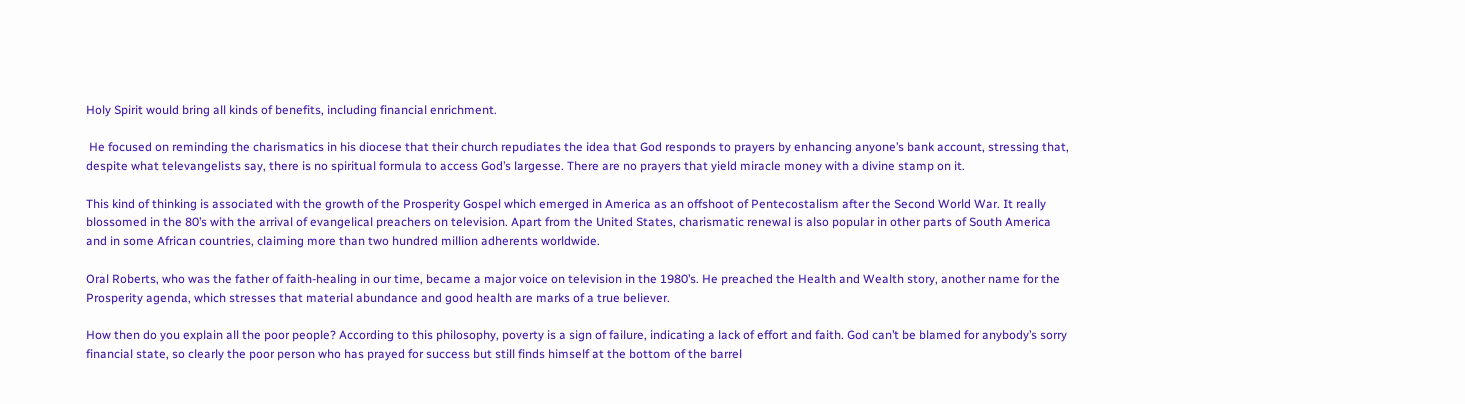Holy Spirit would bring all kinds of benefits, including financial enrichment.

 He focused on reminding the charismatics in his diocese that their church repudiates the idea that God responds to prayers by enhancing anyone’s bank account, stressing that, despite what televangelists say, there is no spiritual formula to access God’s largesse. There are no prayers that yield miracle money with a divine stamp on it.

This kind of thinking is associated with the growth of the Prosperity Gospel which emerged in America as an offshoot of Pentecostalism after the Second World War. It really blossomed in the 80’s with the arrival of evangelical preachers on television. Apart from the United States, charismatic renewal is also popular in other parts of South America and in some African countries, claiming more than two hundred million adherents worldwide.

Oral Roberts, who was the father of faith-healing in our time, became a major voice on television in the 1980’s. He preached the Health and Wealth story, another name for the Prosperity agenda, which stresses that material abundance and good health are marks of a true believer.

How then do you explain all the poor people? According to this philosophy, poverty is a sign of failure, indicating a lack of effort and faith. God can’t be blamed for anybody’s sorry financial state, so clearly the poor person who has prayed for success but still finds himself at the bottom of the barrel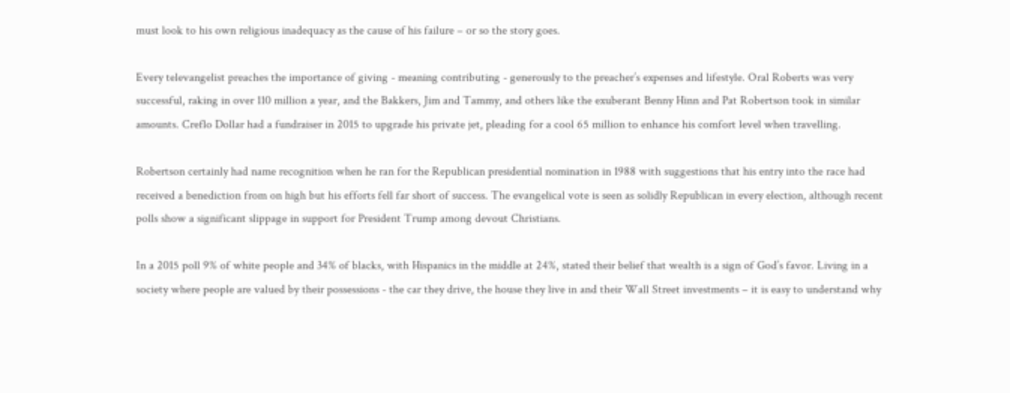must look to his own religious inadequacy as the cause of his failure – or so the story goes.

Every televangelist preaches the importance of giving - meaning contributing - generously to the preacher’s expenses and lifestyle. Oral Roberts was very successful, raking in over 110 million a year, and the Bakkers, Jim and Tammy, and others like the exuberant Benny Hinn and Pat Robertson took in similar amounts. Creflo Dollar had a fundraiser in 2015 to upgrade his private jet, pleading for a cool 65 million to enhance his comfort level when travelling.

Robertson certainly had name recognition when he ran for the Republican presidential nomination in 1988 with suggestions that his entry into the race had received a benediction from on high but his efforts fell far short of success. The evangelical vote is seen as solidly Republican in every election, although recent polls show a significant slippage in support for President Trump among devout Christians.

In a 2015 poll 9% of white people and 34% of blacks, with Hispanics in the middle at 24%, stated their belief that wealth is a sign of God’s favor. Living in a society where people are valued by their possessions - the car they drive, the house they live in and their Wall Street investments – it is easy to understand why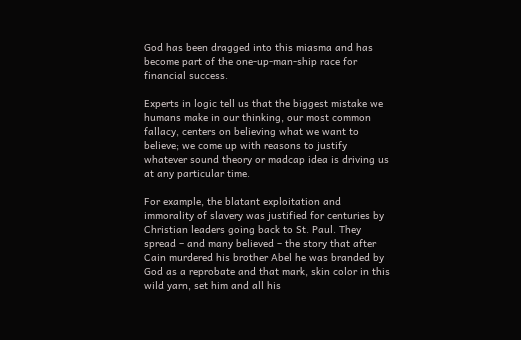God has been dragged into this miasma and has become part of the one-up-man-ship race for financial success.

Experts in logic tell us that the biggest mistake we humans make in our thinking, our most common fallacy, centers on believing what we want to believe; we come up with reasons to justify whatever sound theory or madcap idea is driving us at any particular time.

For example, the blatant exploitation and immorality of slavery was justified for centuries by Christian leaders going back to St. Paul. They spread – and many believed – the story that after Cain murdered his brother Abel he was branded by God as a reprobate and that mark, skin color in this wild yarn, set him and all his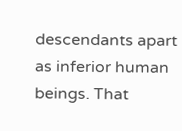descendants apart as inferior human beings. That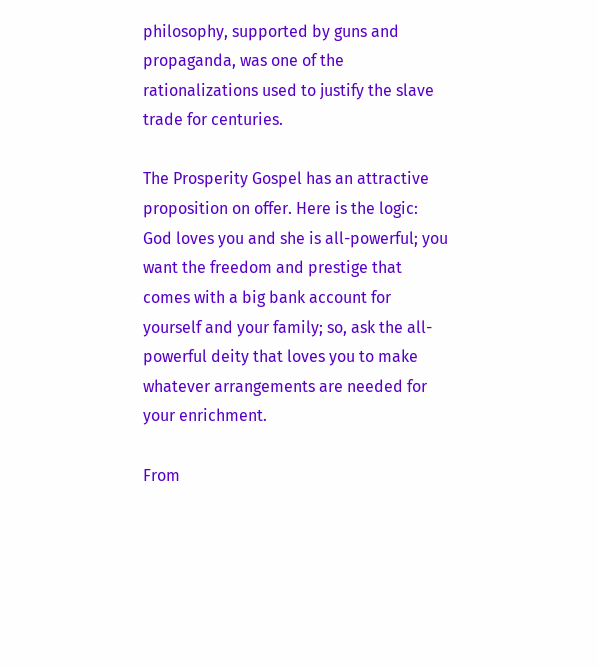philosophy, supported by guns and propaganda, was one of the rationalizations used to justify the slave trade for centuries.

The Prosperity Gospel has an attractive proposition on offer. Here is the logic: God loves you and she is all-powerful; you want the freedom and prestige that comes with a big bank account for yourself and your family; so, ask the all-powerful deity that loves you to make whatever arrangements are needed for your enrichment.

From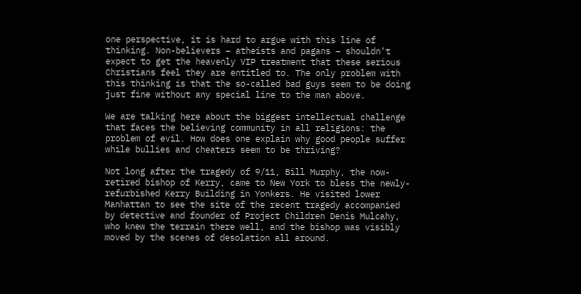one perspective, it is hard to argue with this line of thinking. Non-believers – atheists and pagans – shouldn’t expect to get the heavenly VIP treatment that these serious Christians feel they are entitled to. The only problem with this thinking is that the so-called bad guys seem to be doing just fine without any special line to the man above.

We are talking here about the biggest intellectual challenge that faces the believing community in all religions: the problem of evil. How does one explain why good people suffer while bullies and cheaters seem to be thriving?

Not long after the tragedy of 9/11, Bill Murphy, the now-retired bishop of Kerry, came to New York to bless the newly-refurbished Kerry Building in Yonkers. He visited lower Manhattan to see the site of the recent tragedy accompanied by detective and founder of Project Children Denis Mulcahy, who knew the terrain there well, and the bishop was visibly moved by the scenes of desolation all around.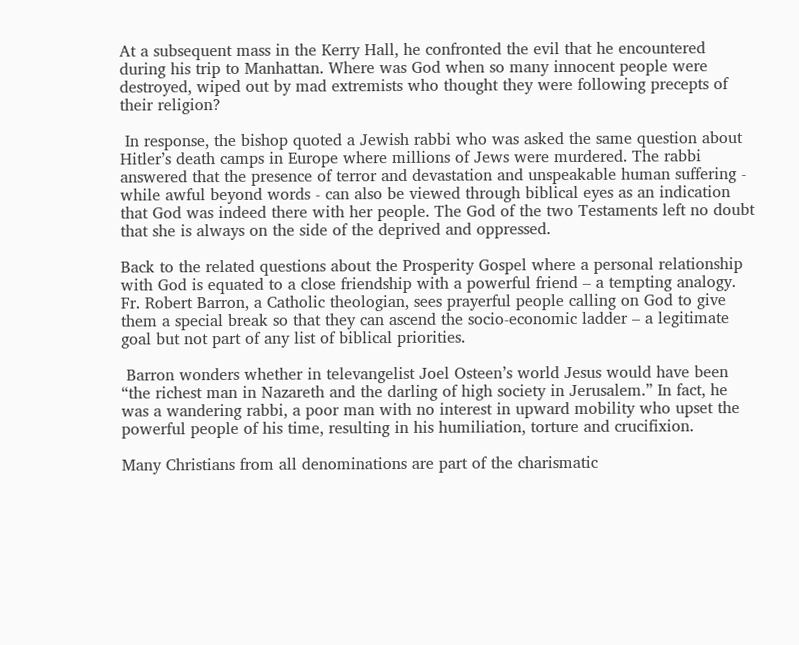At a subsequent mass in the Kerry Hall, he confronted the evil that he encountered during his trip to Manhattan. Where was God when so many innocent people were destroyed, wiped out by mad extremists who thought they were following precepts of their religion?

 In response, the bishop quoted a Jewish rabbi who was asked the same question about Hitler’s death camps in Europe where millions of Jews were murdered. The rabbi answered that the presence of terror and devastation and unspeakable human suffering - while awful beyond words - can also be viewed through biblical eyes as an indication that God was indeed there with her people. The God of the two Testaments left no doubt that she is always on the side of the deprived and oppressed.

Back to the related questions about the Prosperity Gospel where a personal relationship with God is equated to a close friendship with a powerful friend – a tempting analogy. Fr. Robert Barron, a Catholic theologian, sees prayerful people calling on God to give them a special break so that they can ascend the socio-economic ladder – a legitimate goal but not part of any list of biblical priorities.

 Barron wonders whether in televangelist Joel Osteen’s world Jesus would have been “the richest man in Nazareth and the darling of high society in Jerusalem.” In fact, he was a wandering rabbi, a poor man with no interest in upward mobility who upset the powerful people of his time, resulting in his humiliation, torture and crucifixion.

Many Christians from all denominations are part of the charismatic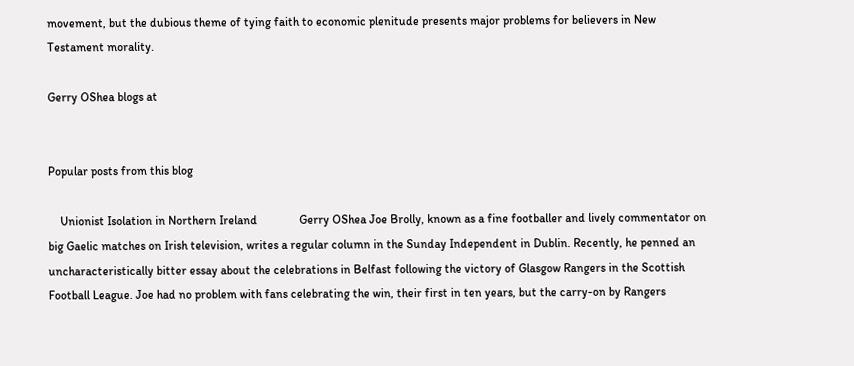movement, but the dubious theme of tying faith to economic plenitude presents major problems for believers in New Testament morality.

Gerry OShea blogs at


Popular posts from this blog

    Unionist Isolation in Northern Ireland              Gerry OShea Joe Brolly, known as a fine footballer and lively commentator on big Gaelic matches on Irish television, writes a regular column in the Sunday Independent in Dublin. Recently, he penned an uncharacteristically bitter essay about the celebrations in Belfast following the victory of Glasgow Rangers in the Scottish Football League. Joe had no problem with fans celebrating the win, their first in ten years, but the carry-on by Rangers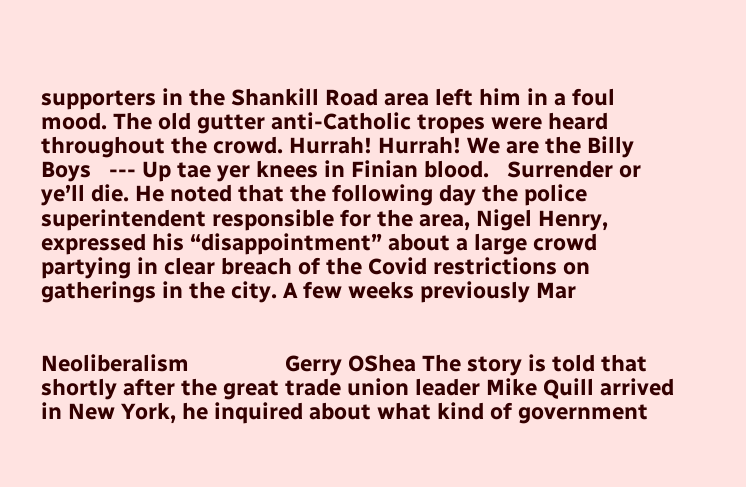supporters in the Shankill Road area left him in a foul mood. The old gutter anti-Catholic tropes were heard throughout the crowd. Hurrah! Hurrah! We are the Billy Boys   --- Up tae yer knees in Finian blood.   Surrender or ye’ll die. He noted that the following day the police superintendent responsible for the area, Nigel Henry, expressed his “disappointment” about a large crowd partying in clear breach of the Covid restrictions on gatherings in the city. A few weeks previously Mar


Neoliberalism                Gerry OShea The story is told that shortly after the great trade union leader Mike Quill arrived in New York, he inquired about what kind of government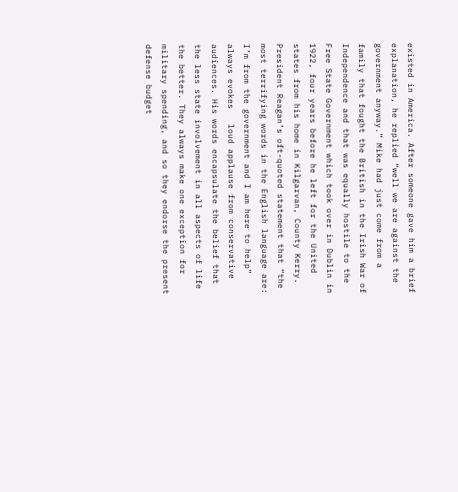existed in America. After someone gave him a brief explanation, he replied “well we are against the government anyway.” Mike had just come from a family that fought the British in the Irish War of Independence and that was equally hostile to the Free State Government which took over in Dublin in 1922, four years before he left for the United states from his home in Kilgarvan, County Kerry. President Reagan’s oft-quoted statement that “the most terrifying words in the English language are: I’m from the government and I am here to help” always evokes   loud applause from conservative audiences. His words encapsulate the belief that the less state involvement in all aspects of life the better. They always make one exception for military spending, and so they endorse the present defense budget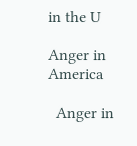in the U

Anger in America

  Anger in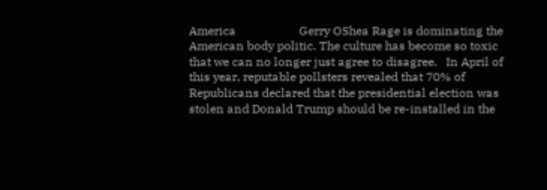America                     Gerry OShea Rage is dominating the American body politic. The culture has become so toxic that we can no longer just agree to disagree.   In April of this year, reputable pollsters revealed that 70% of Republicans declared that the presidential election was stolen and Donald Trump should be re-installed in the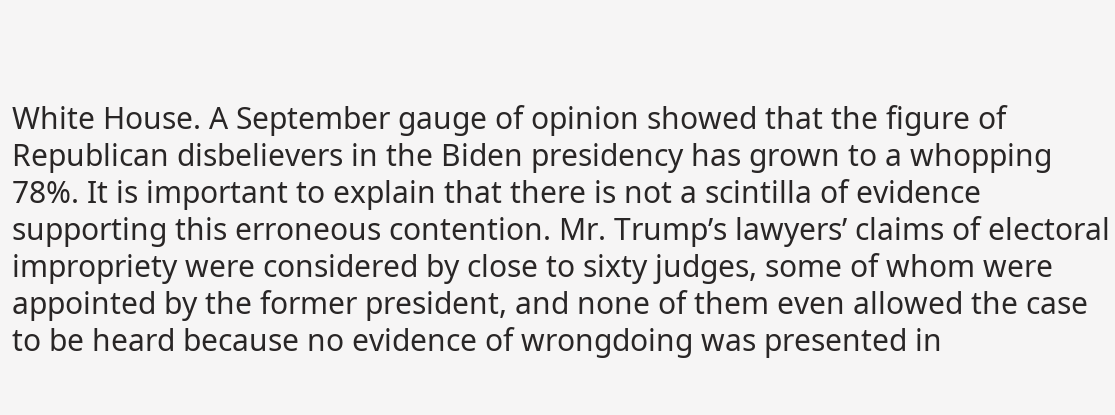White House. A September gauge of opinion showed that the figure of Republican disbelievers in the Biden presidency has grown to a whopping 78%. It is important to explain that there is not a scintilla of evidence supporting this erroneous contention. Mr. Trump’s lawyers’ claims of electoral impropriety were considered by close to sixty judges, some of whom were appointed by the former president, and none of them even allowed the case to be heard because no evidence of wrongdoing was presented in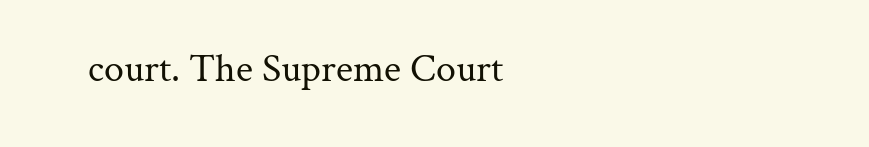court. The Supreme Court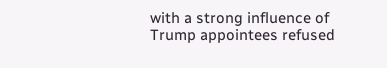with a strong influence of Trump appointees refused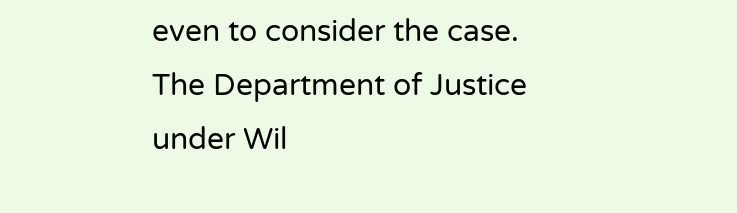even to consider the case. The Department of Justice under Wil